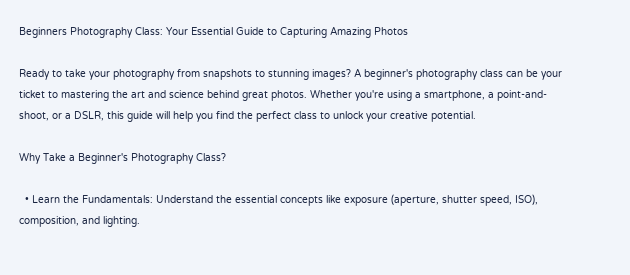Beginners Photography Class: Your Essential Guide to Capturing Amazing Photos

Ready to take your photography from snapshots to stunning images? A beginner's photography class can be your ticket to mastering the art and science behind great photos. Whether you're using a smartphone, a point-and-shoot, or a DSLR, this guide will help you find the perfect class to unlock your creative potential.

Why Take a Beginner's Photography Class?

  • Learn the Fundamentals: Understand the essential concepts like exposure (aperture, shutter speed, ISO), composition, and lighting.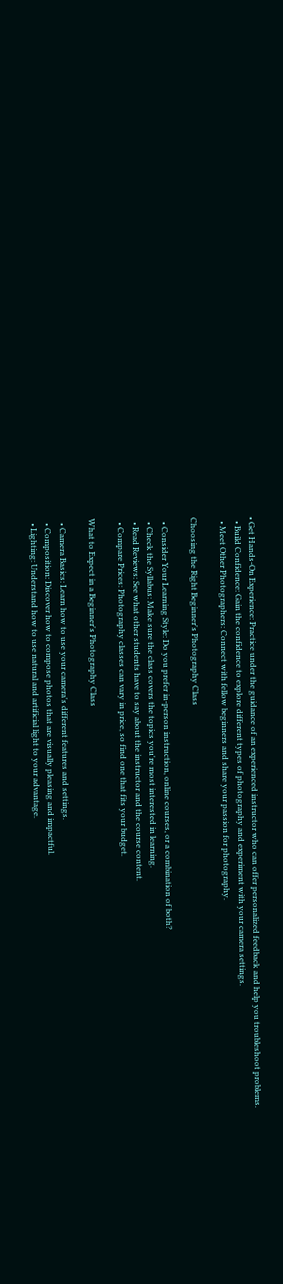• Get Hands-On Experience: Practice under the guidance of an experienced instructor who can offer personalized feedback and help you troubleshoot problems.
  • Build Confidence: Gain the confidence to explore different types of photography and experiment with your camera settings.
  • Meet Other Photographers: Connect with fellow beginners and share your passion for photography.

Choosing the Right Beginner's Photography Class

  • Consider Your Learning Style: Do you prefer in-person instruction, online courses, or a combination of both?
  • Check the Syllabus: Make sure the class covers the topics you're most interested in learning.
  • Read Reviews: See what other students have to say about the instructor and the course content.
  • Compare Prices: Photography classes can vary in price, so find one that fits your budget.

What to Expect in a Beginner's Photography Class

  • Camera Basics: Learn how to use your camera's different features and settings.
  • Composition: Discover how to compose photos that are visually pleasing and impactful.
  • Lighting: Understand how to use natural and artificial light to your advantage.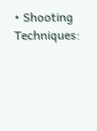• Shooting Techniques: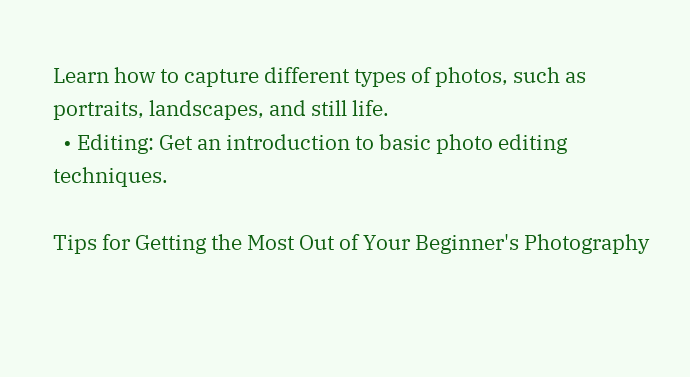Learn how to capture different types of photos, such as portraits, landscapes, and still life.
  • Editing: Get an introduction to basic photo editing techniques.

Tips for Getting the Most Out of Your Beginner's Photography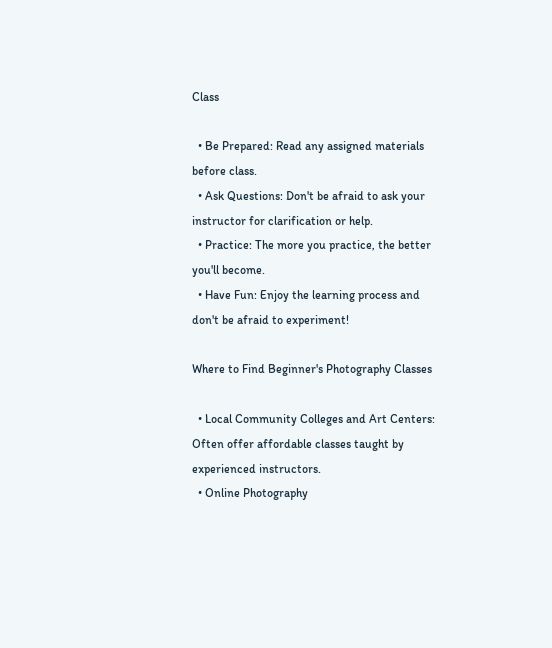Class

  • Be Prepared: Read any assigned materials before class.
  • Ask Questions: Don't be afraid to ask your instructor for clarification or help.
  • Practice: The more you practice, the better you'll become.
  • Have Fun: Enjoy the learning process and don't be afraid to experiment!

Where to Find Beginner's Photography Classes

  • Local Community Colleges and Art Centers: Often offer affordable classes taught by experienced instructors.
  • Online Photography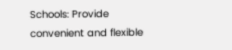Schools: Provide convenient and flexible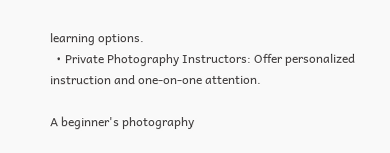learning options.
  • Private Photography Instructors: Offer personalized instruction and one-on-one attention.

A beginner's photography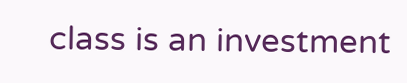class is an investment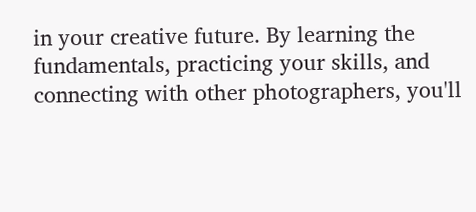in your creative future. By learning the fundamentals, practicing your skills, and connecting with other photographers, you'll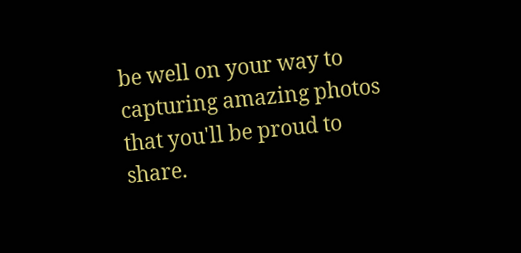be well on your way to capturing amazing photos that you'll be proud to share.